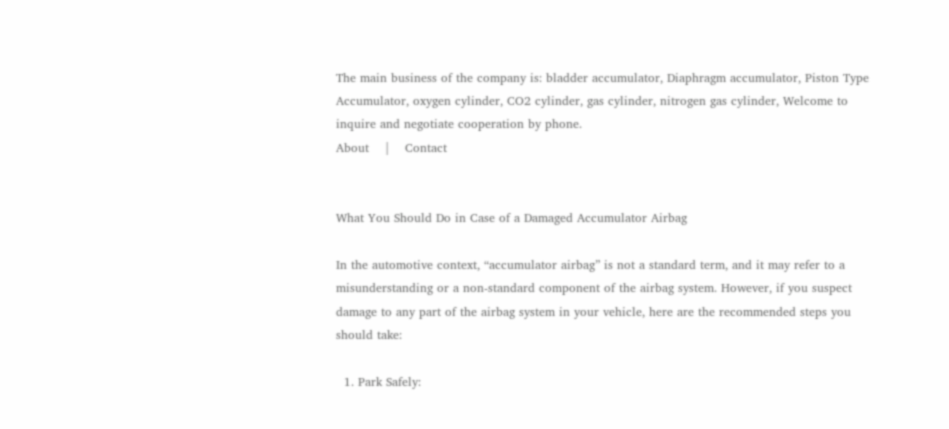The main business of the company is: bladder accumulator, Diaphragm accumulator, Piston Type Accumulator, oxygen cylinder, CO2 cylinder, gas cylinder, nitrogen gas cylinder, Welcome to inquire and negotiate cooperation by phone.
About    |    Contact


What You Should Do in Case of a Damaged Accumulator Airbag

In the automotive context, “accumulator airbag” is not a standard term, and it may refer to a misunderstanding or a non-standard component of the airbag system. However, if you suspect damage to any part of the airbag system in your vehicle, here are the recommended steps you should take:

  1. Park Safely: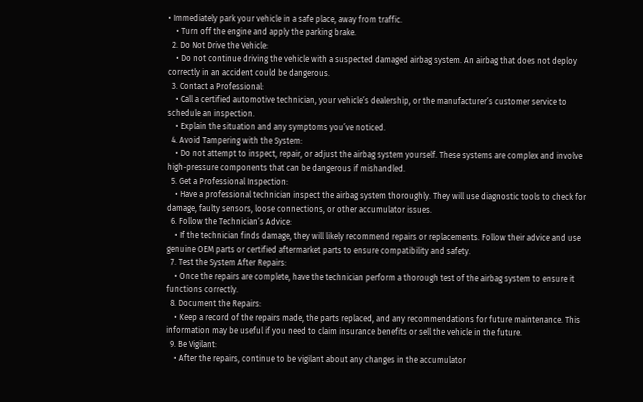• Immediately park your vehicle in a safe place, away from traffic.
    • Turn off the engine and apply the parking brake.
  2. Do Not Drive the Vehicle:
    • Do not continue driving the vehicle with a suspected damaged airbag system. An airbag that does not deploy correctly in an accident could be dangerous.
  3. Contact a Professional:
    • Call a certified automotive technician, your vehicle’s dealership, or the manufacturer’s customer service to schedule an inspection.
    • Explain the situation and any symptoms you’ve noticed.
  4. Avoid Tampering with the System:
    • Do not attempt to inspect, repair, or adjust the airbag system yourself. These systems are complex and involve high-pressure components that can be dangerous if mishandled.
  5. Get a Professional Inspection:
    • Have a professional technician inspect the airbag system thoroughly. They will use diagnostic tools to check for damage, faulty sensors, loose connections, or other accumulator issues.
  6. Follow the Technician’s Advice:
    • If the technician finds damage, they will likely recommend repairs or replacements. Follow their advice and use genuine OEM parts or certified aftermarket parts to ensure compatibility and safety.
  7. Test the System After Repairs:
    • Once the repairs are complete, have the technician perform a thorough test of the airbag system to ensure it functions correctly.
  8. Document the Repairs:
    • Keep a record of the repairs made, the parts replaced, and any recommendations for future maintenance. This information may be useful if you need to claim insurance benefits or sell the vehicle in the future.
  9. Be Vigilant:
    • After the repairs, continue to be vigilant about any changes in the accumulator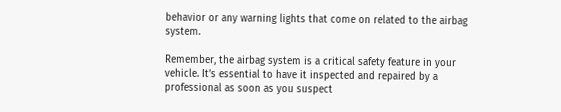behavior or any warning lights that come on related to the airbag system.

Remember, the airbag system is a critical safety feature in your vehicle. It’s essential to have it inspected and repaired by a professional as soon as you suspect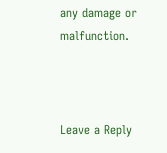any damage or malfunction.



Leave a Reply